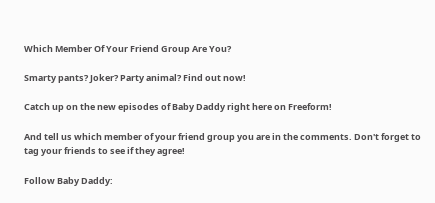Which Member Of Your Friend Group Are You?

Smarty pants? Joker? Party animal? Find out now!

Catch up on the new episodes of Baby Daddy right here on Freeform!

And tell us which member of your friend group you are in the comments. Don't forget to tag your friends to see if they agree!

Follow Baby Daddy: